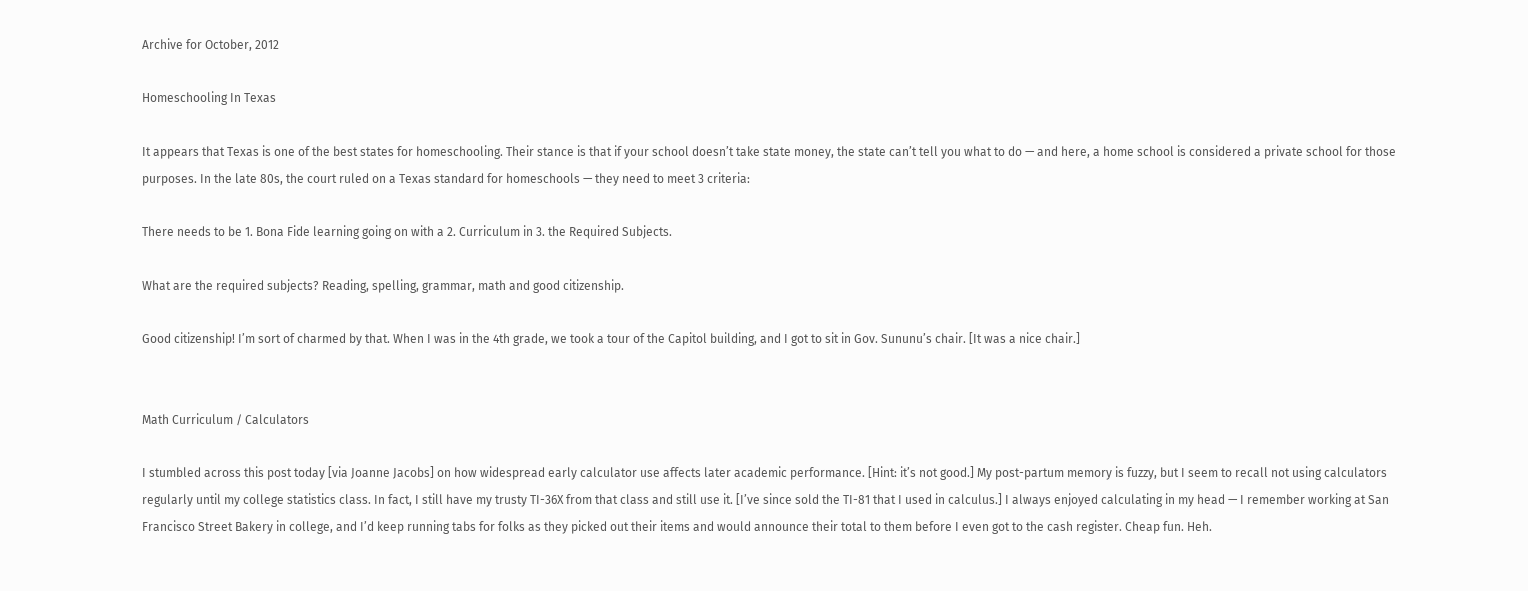Archive for October, 2012

Homeschooling In Texas

It appears that Texas is one of the best states for homeschooling. Their stance is that if your school doesn’t take state money, the state can’t tell you what to do — and here, a home school is considered a private school for those purposes. In the late 80s, the court ruled on a Texas standard for homeschools — they need to meet 3 criteria:

There needs to be 1. Bona Fide learning going on with a 2. Curriculum in 3. the Required Subjects.

What are the required subjects? Reading, spelling, grammar, math and good citizenship.

Good citizenship! I’m sort of charmed by that. When I was in the 4th grade, we took a tour of the Capitol building, and I got to sit in Gov. Sununu’s chair. [It was a nice chair.]


Math Curriculum / Calculators

I stumbled across this post today [via Joanne Jacobs] on how widespread early calculator use affects later academic performance. [Hint: it’s not good.] My post-partum memory is fuzzy, but I seem to recall not using calculators regularly until my college statistics class. In fact, I still have my trusty TI-36X from that class and still use it. [I’ve since sold the TI-81 that I used in calculus.] I always enjoyed calculating in my head — I remember working at San Francisco Street Bakery in college, and I’d keep running tabs for folks as they picked out their items and would announce their total to them before I even got to the cash register. Cheap fun. Heh.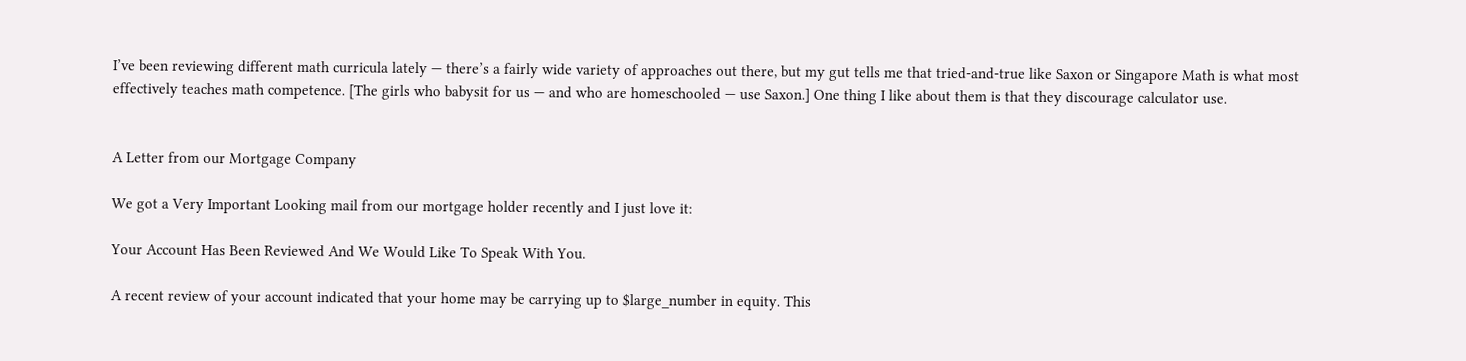I’ve been reviewing different math curricula lately — there’s a fairly wide variety of approaches out there, but my gut tells me that tried-and-true like Saxon or Singapore Math is what most effectively teaches math competence. [The girls who babysit for us — and who are homeschooled — use Saxon.] One thing I like about them is that they discourage calculator use.


A Letter from our Mortgage Company

We got a Very Important Looking mail from our mortgage holder recently and I just love it:

Your Account Has Been Reviewed And We Would Like To Speak With You.

A recent review of your account indicated that your home may be carrying up to $large_number in equity. This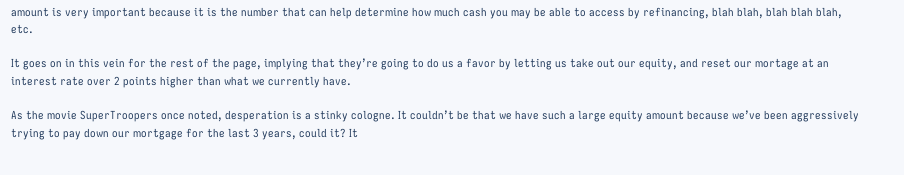amount is very important because it is the number that can help determine how much cash you may be able to access by refinancing, blah blah, blah blah blah, etc.

It goes on in this vein for the rest of the page, implying that they’re going to do us a favor by letting us take out our equity, and reset our mortage at an interest rate over 2 points higher than what we currently have.

As the movie SuperTroopers once noted, desperation is a stinky cologne. It couldn’t be that we have such a large equity amount because we’ve been aggressively trying to pay down our mortgage for the last 3 years, could it? It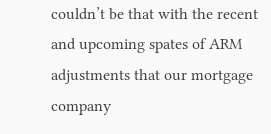couldn’t be that with the recent and upcoming spates of ARM adjustments that our mortgage company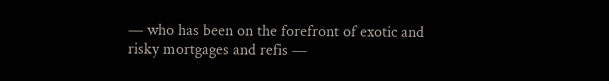— who has been on the forefront of exotic and risky mortgages and refis —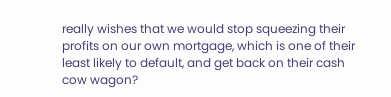really wishes that we would stop squeezing their profits on our own mortgage, which is one of their least likely to default, and get back on their cash cow wagon?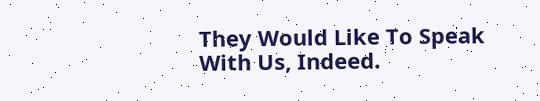They Would Like To Speak With Us, Indeed.